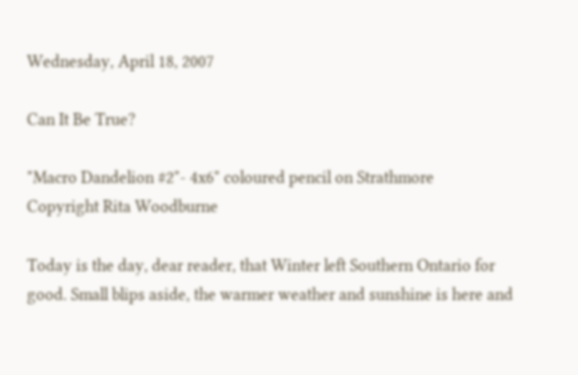Wednesday, April 18, 2007

Can It Be True?

"Macro Dandelion #2"- 4x6" coloured pencil on Strathmore
Copyright Rita Woodburne

Today is the day, dear reader, that Winter left Southern Ontario for good. Small blips aside, the warmer weather and sunshine is here and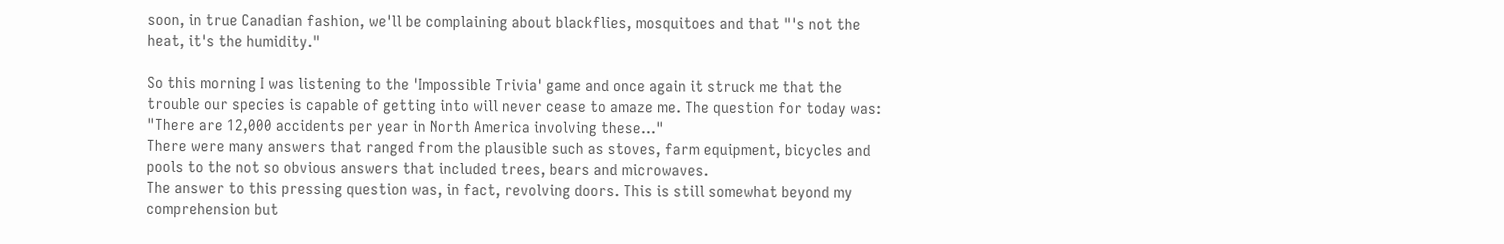soon, in true Canadian fashion, we'll be complaining about blackflies, mosquitoes and that "'s not the heat, it's the humidity."

So this morning I was listening to the 'Impossible Trivia' game and once again it struck me that the trouble our species is capable of getting into will never cease to amaze me. The question for today was: "There are 12,000 accidents per year in North America involving these..."
There were many answers that ranged from the plausible such as stoves, farm equipment, bicycles and pools to the not so obvious answers that included trees, bears and microwaves.
The answer to this pressing question was, in fact, revolving doors. This is still somewhat beyond my comprehension but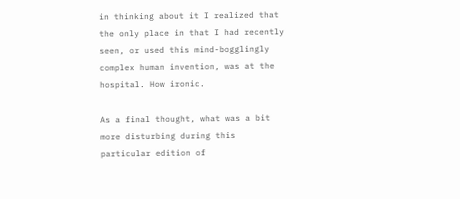in thinking about it I realized that the only place in that I had recently seen, or used this mind-bogglingly complex human invention, was at the hospital. How ironic.

As a final thought, what was a bit more disturbing during this particular edition of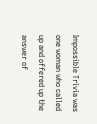Impossible Trivia was one woman who called up and offered up the answer of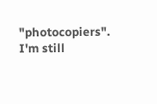"photocopiers". I'm still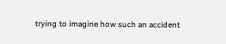trying to imagine how such an accident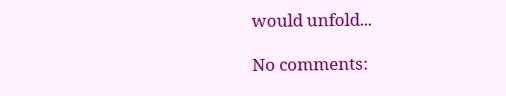would unfold...

No comments: